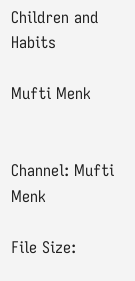Children and Habits

Mufti Menk


Channel: Mufti Menk

File Size: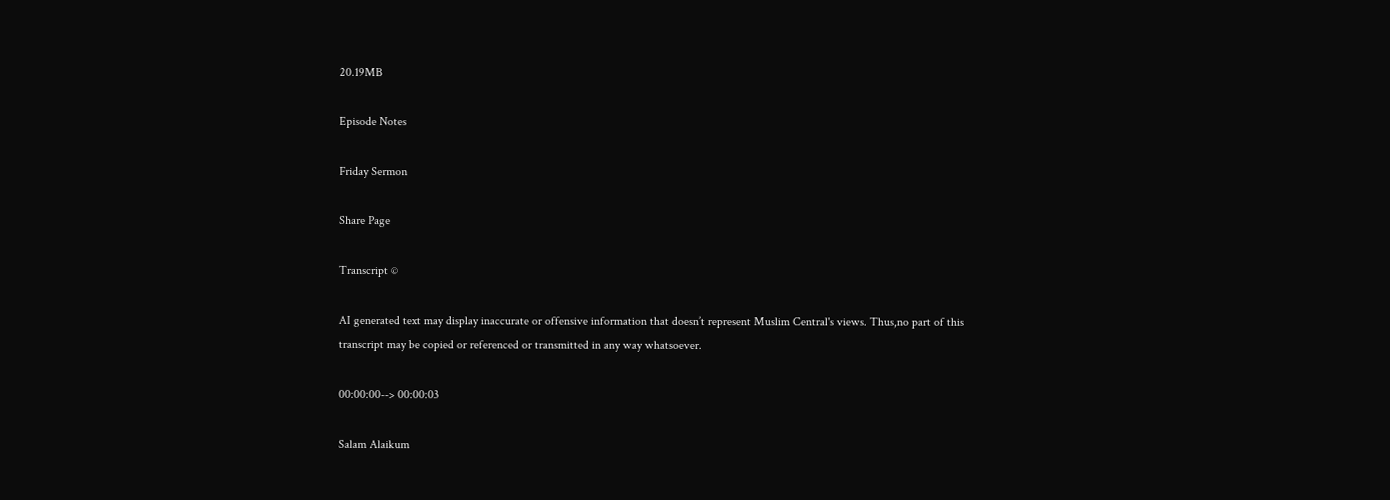20.19MB

Episode Notes

Friday Sermon

Share Page

Transcript ©

AI generated text may display inaccurate or offensive information that doesn’t represent Muslim Central's views. Thus,no part of this transcript may be copied or referenced or transmitted in any way whatsoever.

00:00:00--> 00:00:03

Salam Alaikum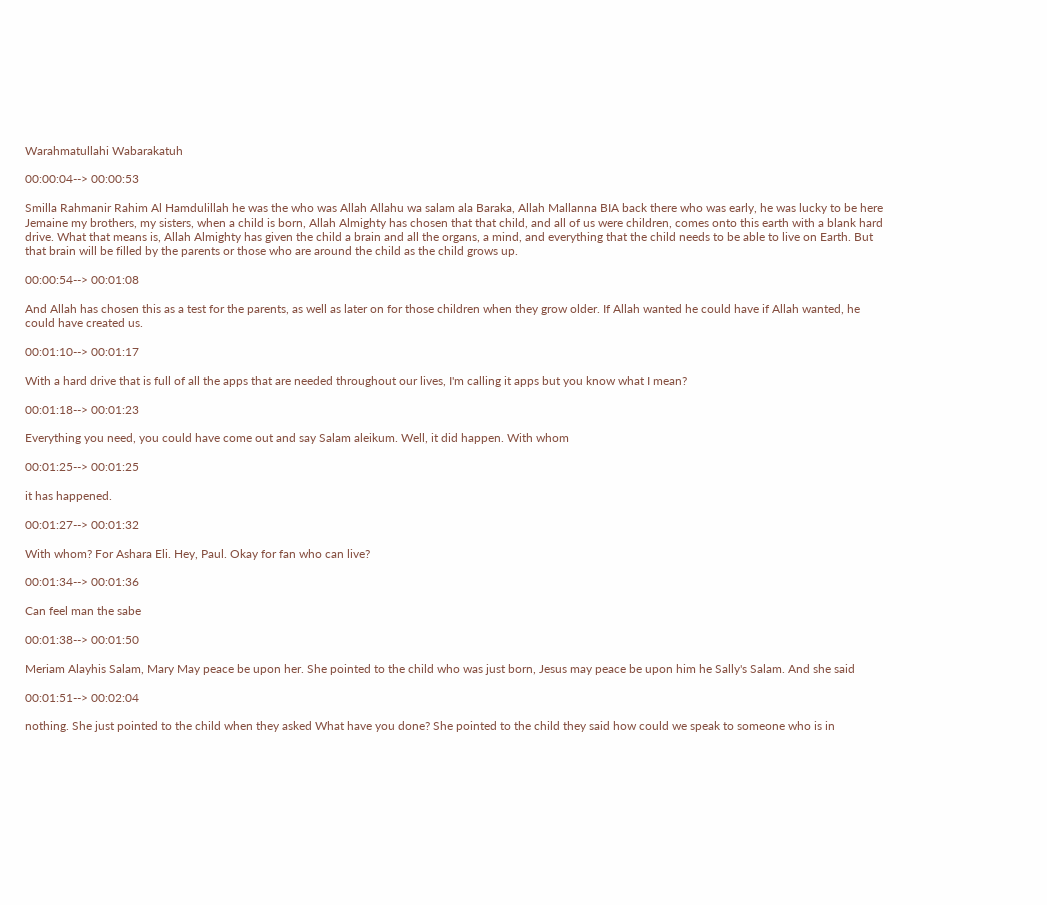Warahmatullahi Wabarakatuh

00:00:04--> 00:00:53

Smilla Rahmanir Rahim Al Hamdulillah he was the who was Allah Allahu wa salam ala Baraka, Allah Mallanna BIA back there who was early, he was lucky to be here Jemaine my brothers, my sisters, when a child is born, Allah Almighty has chosen that that child, and all of us were children, comes onto this earth with a blank hard drive. What that means is, Allah Almighty has given the child a brain and all the organs, a mind, and everything that the child needs to be able to live on Earth. But that brain will be filled by the parents or those who are around the child as the child grows up.

00:00:54--> 00:01:08

And Allah has chosen this as a test for the parents, as well as later on for those children when they grow older. If Allah wanted he could have if Allah wanted, he could have created us.

00:01:10--> 00:01:17

With a hard drive that is full of all the apps that are needed throughout our lives, I'm calling it apps but you know what I mean?

00:01:18--> 00:01:23

Everything you need, you could have come out and say Salam aleikum. Well, it did happen. With whom

00:01:25--> 00:01:25

it has happened.

00:01:27--> 00:01:32

With whom? For Ashara Eli. Hey, Paul. Okay for fan who can live?

00:01:34--> 00:01:36

Can feel man the sabe

00:01:38--> 00:01:50

Meriam Alayhis Salam, Mary May peace be upon her. She pointed to the child who was just born, Jesus may peace be upon him he Sally's Salam. And she said

00:01:51--> 00:02:04

nothing. She just pointed to the child when they asked What have you done? She pointed to the child they said how could we speak to someone who is in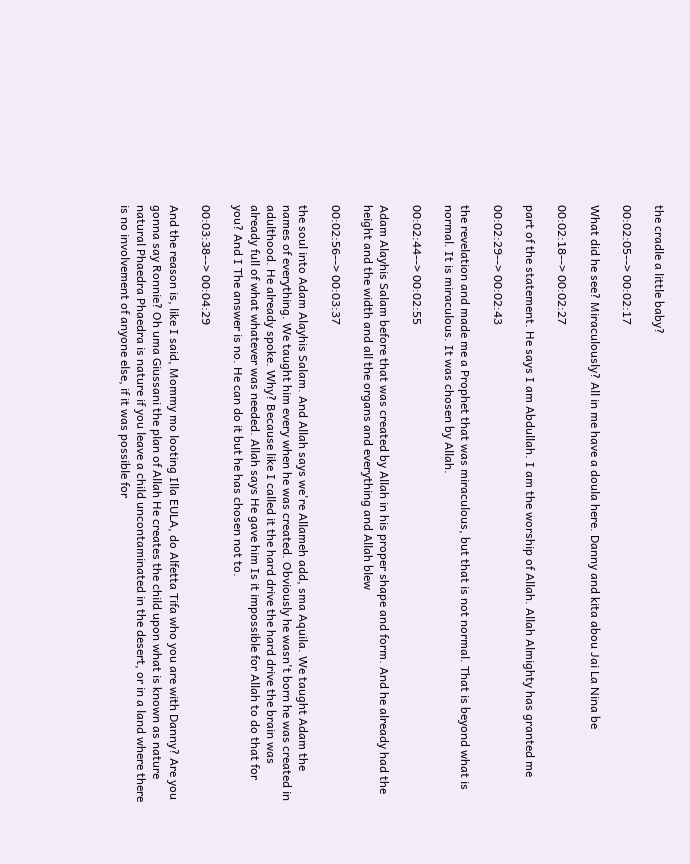the cradle a little baby?

00:02:05--> 00:02:17

What did he see? Miraculously? All in me have a doula here. Danny and kita abou Jai La Nina be

00:02:18--> 00:02:27

part of the statement. He says I am Abdullah. I am the worship of Allah. Allah Almighty has granted me

00:02:29--> 00:02:43

the revelation and made me a Prophet that was miraculous, but that is not normal. That is beyond what is normal. It is miraculous. It was chosen by Allah.

00:02:44--> 00:02:55

Adam Alayhis Salam before that was created by Allah in his proper shape and form. And he already had the height and the width and all the organs and everything and Allah blew

00:02:56--> 00:03:37

the soul into Adam Alayhis Salam. And Allah says we're Allameh add, sma Aquila. We taught Adam the names of everything. We taught him every when he was created. Obviously he wasn't born he was created in adulthood. He already spoke. Why? Because like I called it the hard drive the hard drive the brain was already full of what whatever was needed. Allah says He gave him Is it impossible for Allah to do that for you? And I The answer is no. He can do it but he has chosen not to.

00:03:38--> 00:04:29

And the reason is, like I said, Mommy mo looting Illa EULA, do Alfetta Tifa who you are with Danny? Are you gonna say Ronnie? Oh uma Giussani the plan of Allah He creates the child upon what is known as nature natural Phaedra Phaedra is nature if you leave a child uncontaminated in the desert, or in a land where there is no involvement of anyone else, if it was possible for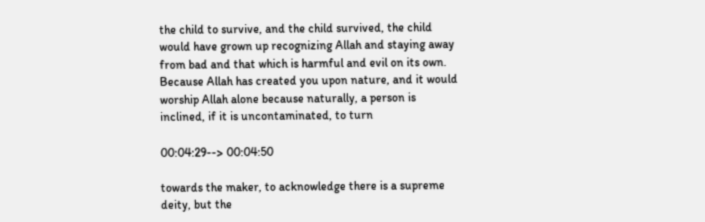the child to survive, and the child survived, the child would have grown up recognizing Allah and staying away from bad and that which is harmful and evil on its own. Because Allah has created you upon nature, and it would worship Allah alone because naturally, a person is inclined, if it is uncontaminated, to turn

00:04:29--> 00:04:50

towards the maker, to acknowledge there is a supreme deity, but the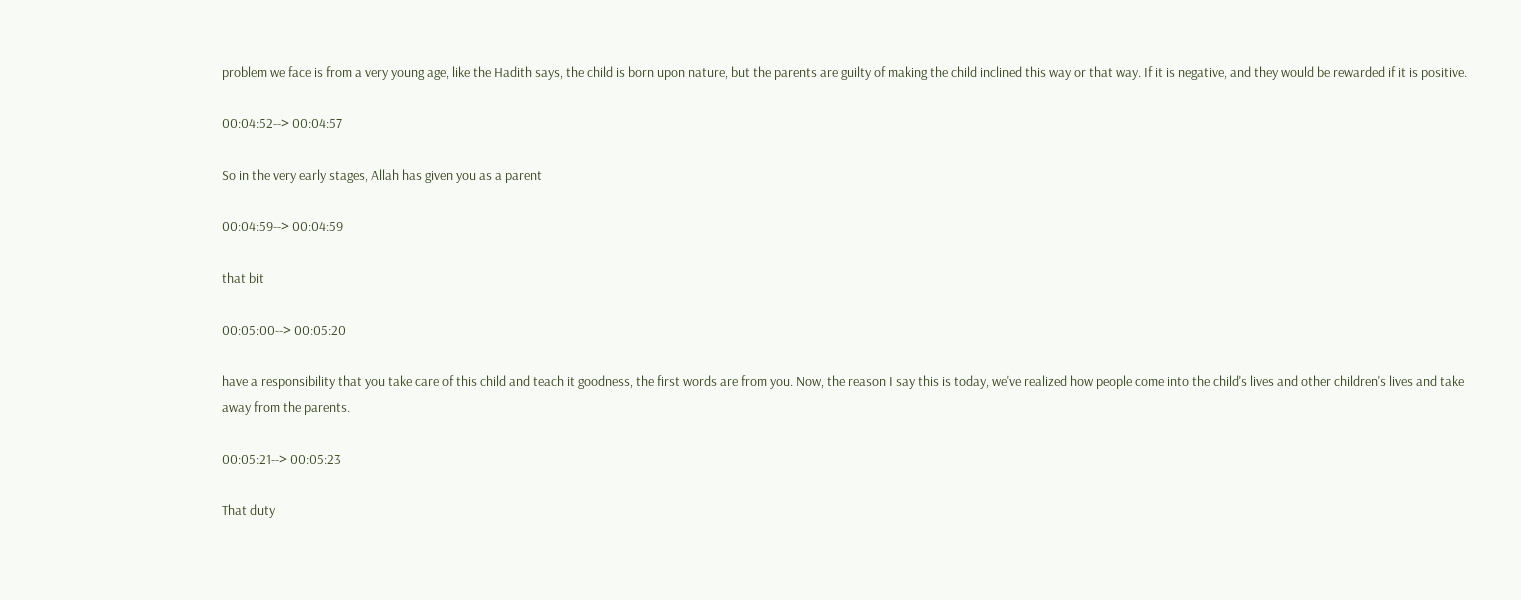problem we face is from a very young age, like the Hadith says, the child is born upon nature, but the parents are guilty of making the child inclined this way or that way. If it is negative, and they would be rewarded if it is positive.

00:04:52--> 00:04:57

So in the very early stages, Allah has given you as a parent

00:04:59--> 00:04:59

that bit

00:05:00--> 00:05:20

have a responsibility that you take care of this child and teach it goodness, the first words are from you. Now, the reason I say this is today, we've realized how people come into the child's lives and other children's lives and take away from the parents.

00:05:21--> 00:05:23

That duty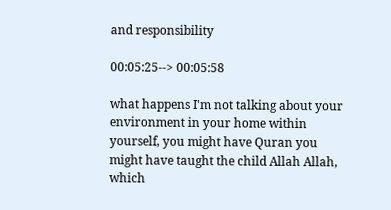and responsibility

00:05:25--> 00:05:58

what happens I'm not talking about your environment in your home within yourself, you might have Quran you might have taught the child Allah Allah, which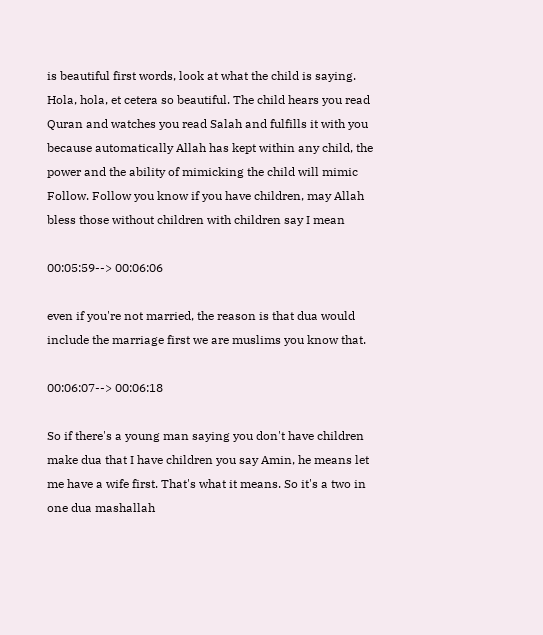is beautiful first words, look at what the child is saying. Hola, hola, et cetera so beautiful. The child hears you read Quran and watches you read Salah and fulfills it with you because automatically Allah has kept within any child, the power and the ability of mimicking the child will mimic Follow. Follow you know if you have children, may Allah bless those without children with children say I mean

00:05:59--> 00:06:06

even if you're not married, the reason is that dua would include the marriage first we are muslims you know that.

00:06:07--> 00:06:18

So if there's a young man saying you don't have children make dua that I have children you say Amin, he means let me have a wife first. That's what it means. So it's a two in one dua mashallah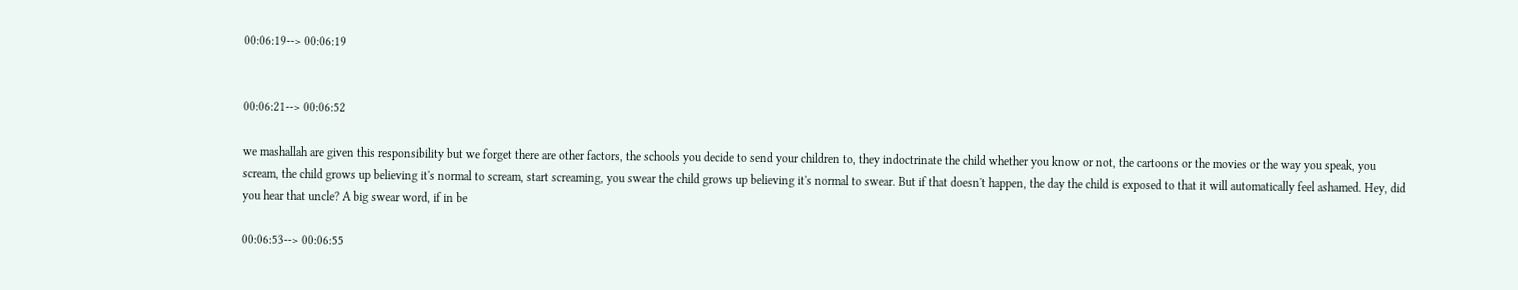00:06:19--> 00:06:19


00:06:21--> 00:06:52

we mashallah are given this responsibility but we forget there are other factors, the schools you decide to send your children to, they indoctrinate the child whether you know or not, the cartoons or the movies or the way you speak, you scream, the child grows up believing it's normal to scream, start screaming, you swear the child grows up believing it's normal to swear. But if that doesn't happen, the day the child is exposed to that it will automatically feel ashamed. Hey, did you hear that uncle? A big swear word, if in be

00:06:53--> 00:06:55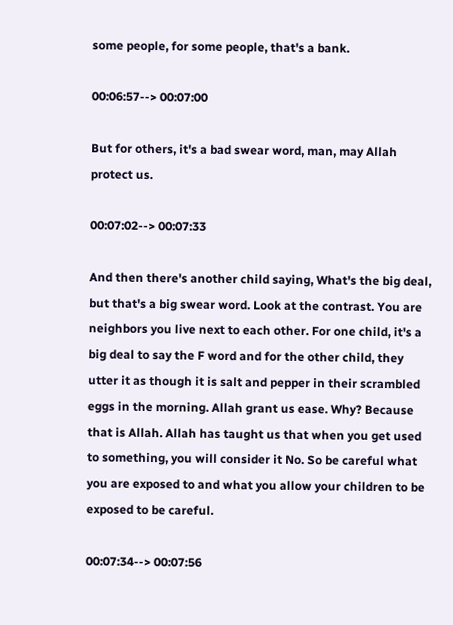some people, for some people, that's a bank.

00:06:57--> 00:07:00

But for others, it's a bad swear word, man, may Allah protect us.

00:07:02--> 00:07:33

And then there's another child saying, What's the big deal, but that's a big swear word. Look at the contrast. You are neighbors you live next to each other. For one child, it's a big deal to say the F word and for the other child, they utter it as though it is salt and pepper in their scrambled eggs in the morning. Allah grant us ease. Why? Because that is Allah. Allah has taught us that when you get used to something, you will consider it No. So be careful what you are exposed to and what you allow your children to be exposed to be careful.

00:07:34--> 00:07:56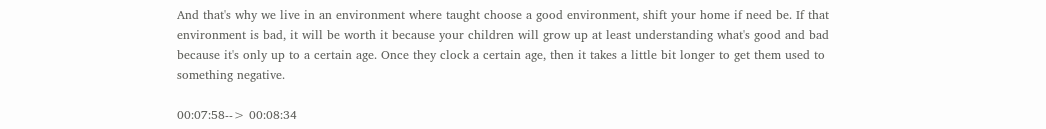And that's why we live in an environment where taught choose a good environment, shift your home if need be. If that environment is bad, it will be worth it because your children will grow up at least understanding what's good and bad because it's only up to a certain age. Once they clock a certain age, then it takes a little bit longer to get them used to something negative.

00:07:58--> 00:08:34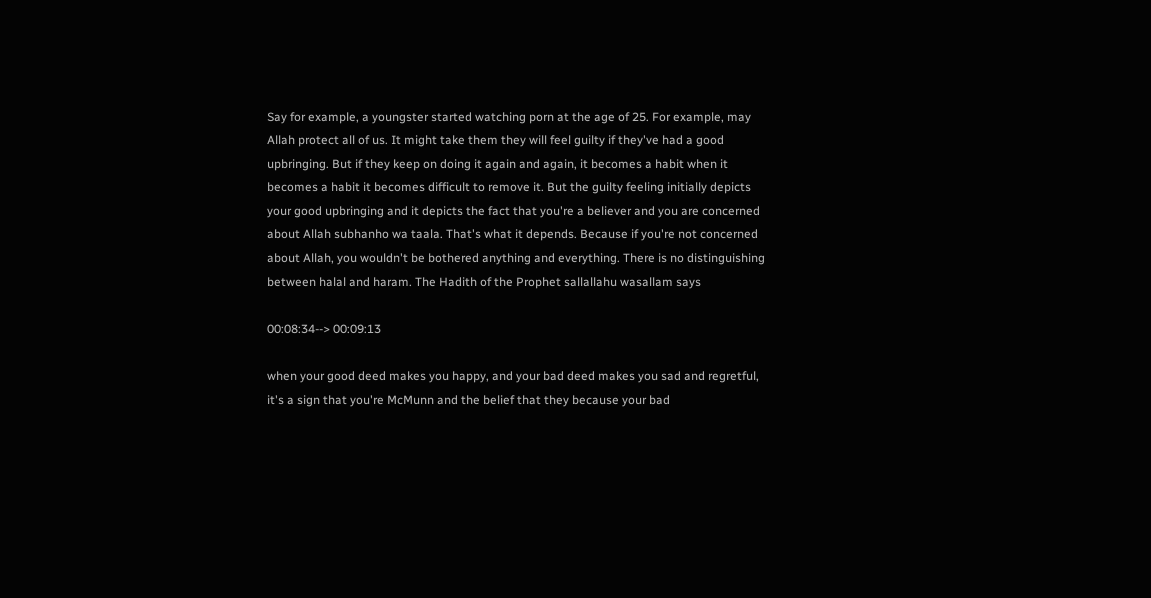Say for example, a youngster started watching porn at the age of 25. For example, may Allah protect all of us. It might take them they will feel guilty if they've had a good upbringing. But if they keep on doing it again and again, it becomes a habit when it becomes a habit it becomes difficult to remove it. But the guilty feeling initially depicts your good upbringing and it depicts the fact that you're a believer and you are concerned about Allah subhanho wa taala. That's what it depends. Because if you're not concerned about Allah, you wouldn't be bothered anything and everything. There is no distinguishing between halal and haram. The Hadith of the Prophet sallallahu wasallam says

00:08:34--> 00:09:13

when your good deed makes you happy, and your bad deed makes you sad and regretful, it's a sign that you're McMunn and the belief that they because your bad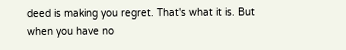deed is making you regret. That's what it is. But when you have no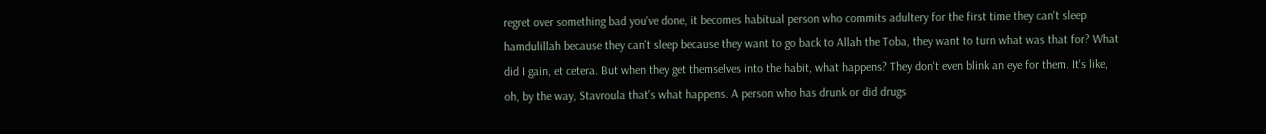regret over something bad you've done, it becomes habitual person who commits adultery for the first time they can't sleep hamdulillah because they can't sleep because they want to go back to Allah the Toba, they want to turn what was that for? What did I gain, et cetera. But when they get themselves into the habit, what happens? They don't even blink an eye for them. It's like, oh, by the way, Stavroula that's what happens. A person who has drunk or did drugs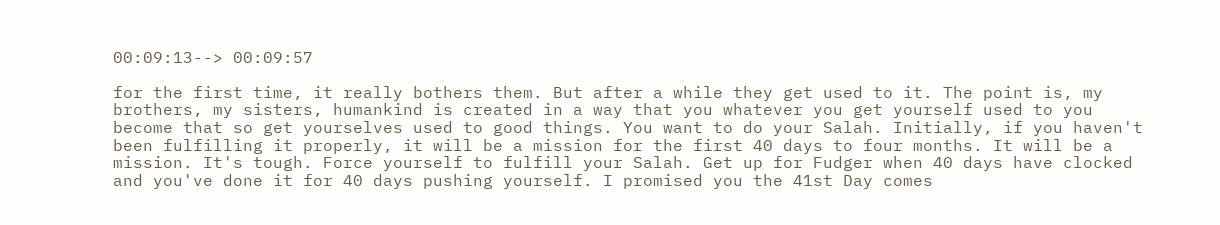00:09:13--> 00:09:57

for the first time, it really bothers them. But after a while they get used to it. The point is, my brothers, my sisters, humankind is created in a way that you whatever you get yourself used to you become that so get yourselves used to good things. You want to do your Salah. Initially, if you haven't been fulfilling it properly, it will be a mission for the first 40 days to four months. It will be a mission. It's tough. Force yourself to fulfill your Salah. Get up for Fudger when 40 days have clocked and you've done it for 40 days pushing yourself. I promised you the 41st Day comes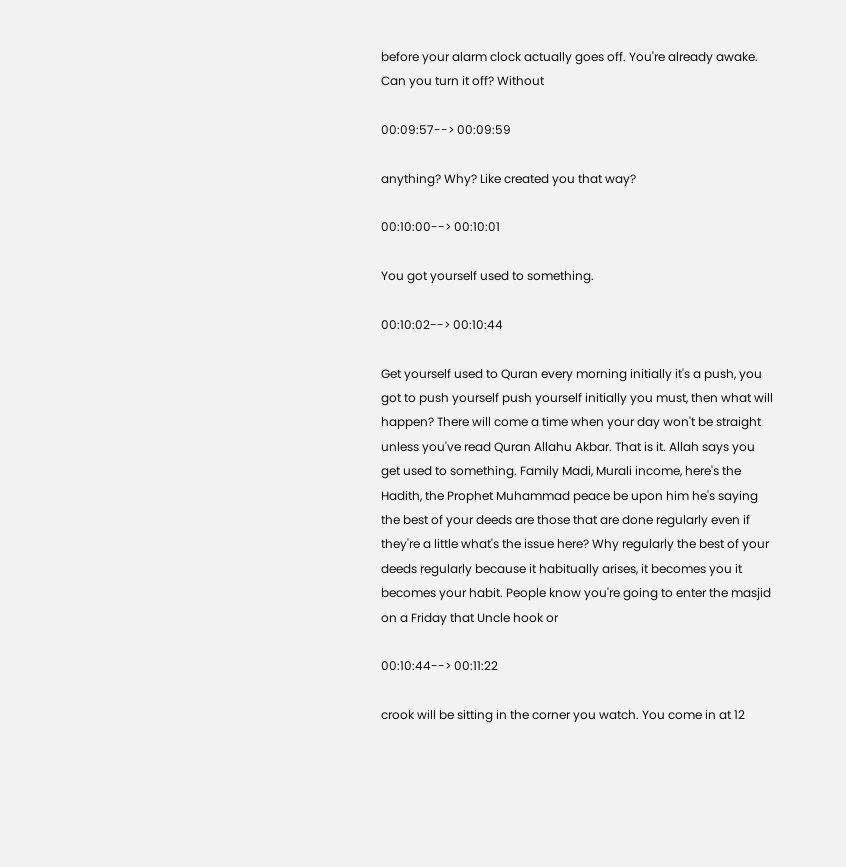before your alarm clock actually goes off. You're already awake. Can you turn it off? Without

00:09:57--> 00:09:59

anything? Why? Like created you that way?

00:10:00--> 00:10:01

You got yourself used to something.

00:10:02--> 00:10:44

Get yourself used to Quran every morning initially it's a push, you got to push yourself push yourself initially you must, then what will happen? There will come a time when your day won't be straight unless you've read Quran Allahu Akbar. That is it. Allah says you get used to something. Family Madi, Murali income, here's the Hadith, the Prophet Muhammad peace be upon him he's saying the best of your deeds are those that are done regularly even if they're a little what's the issue here? Why regularly the best of your deeds regularly because it habitually arises, it becomes you it becomes your habit. People know you're going to enter the masjid on a Friday that Uncle hook or

00:10:44--> 00:11:22

crook will be sitting in the corner you watch. You come in at 12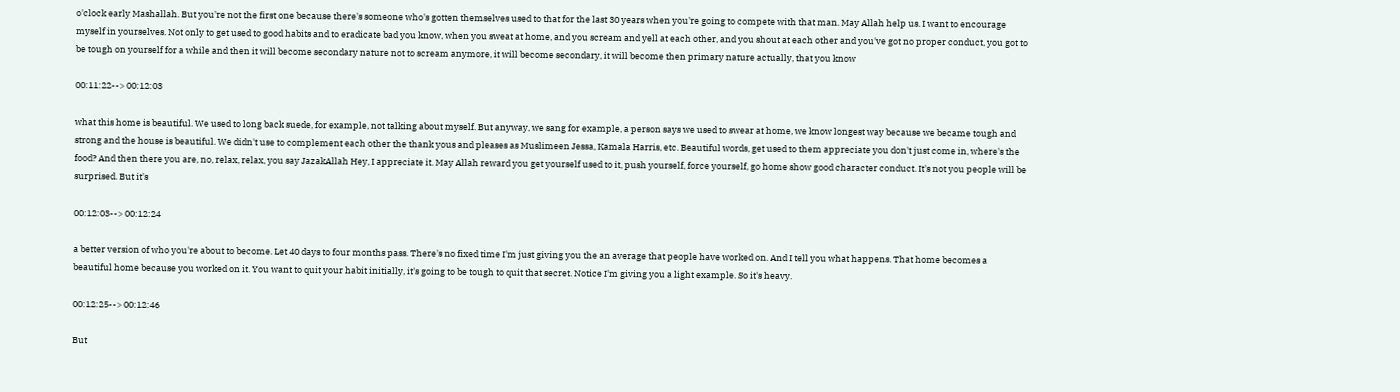o'clock early Mashallah. But you're not the first one because there's someone who's gotten themselves used to that for the last 30 years when you're going to compete with that man. May Allah help us. I want to encourage myself in yourselves. Not only to get used to good habits and to eradicate bad you know, when you sweat at home, and you scream and yell at each other, and you shout at each other and you've got no proper conduct, you got to be tough on yourself for a while and then it will become secondary nature not to scream anymore, it will become secondary, it will become then primary nature actually, that you know

00:11:22--> 00:12:03

what this home is beautiful. We used to long back suede, for example, not talking about myself. But anyway, we sang for example, a person says we used to swear at home, we know longest way because we became tough and strong and the house is beautiful. We didn't use to complement each other the thank yous and pleases as Muslimeen Jessa, Kamala Harris, etc. Beautiful words, get used to them appreciate you don't just come in, where's the food? And then there you are, no, relax, relax, you say JazakAllah Hey, I appreciate it. May Allah reward you get yourself used to it, push yourself, force yourself, go home show good character conduct. It's not you people will be surprised. But it's

00:12:03--> 00:12:24

a better version of who you're about to become. Let 40 days to four months pass. There's no fixed time I'm just giving you the an average that people have worked on. And I tell you what happens. That home becomes a beautiful home because you worked on it. You want to quit your habit initially, it's going to be tough to quit that secret. Notice I'm giving you a light example. So it's heavy.

00:12:25--> 00:12:46

But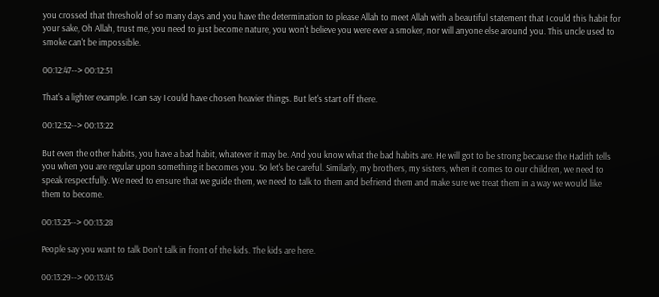you crossed that threshold of so many days and you have the determination to please Allah to meet Allah with a beautiful statement that I could this habit for your sake, Oh Allah, trust me, you need to just become nature, you won't believe you were ever a smoker, nor will anyone else around you. This uncle used to smoke can't be impossible.

00:12:47--> 00:12:51

That's a lighter example. I can say I could have chosen heavier things. But let's start off there.

00:12:52--> 00:13:22

But even the other habits, you have a bad habit, whatever it may be. And you know what the bad habits are. He will got to be strong because the Hadith tells you when you are regular upon something it becomes you. So let's be careful. Similarly, my brothers, my sisters, when it comes to our children, we need to speak respectfully. We need to ensure that we guide them, we need to talk to them and befriend them and make sure we treat them in a way we would like them to become.

00:13:23--> 00:13:28

People say you want to talk Don't talk in front of the kids. The kids are here.

00:13:29--> 00:13:45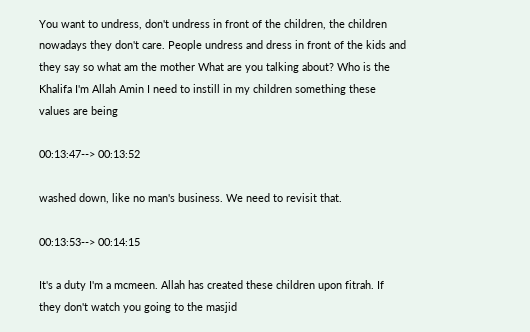You want to undress, don't undress in front of the children, the children nowadays they don't care. People undress and dress in front of the kids and they say so what am the mother What are you talking about? Who is the Khalifa I'm Allah Amin I need to instill in my children something these values are being

00:13:47--> 00:13:52

washed down, like no man's business. We need to revisit that.

00:13:53--> 00:14:15

It's a duty I'm a mcmeen. Allah has created these children upon fitrah. If they don't watch you going to the masjid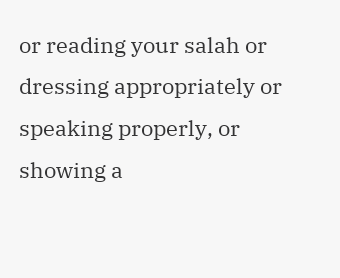or reading your salah or dressing appropriately or speaking properly, or showing a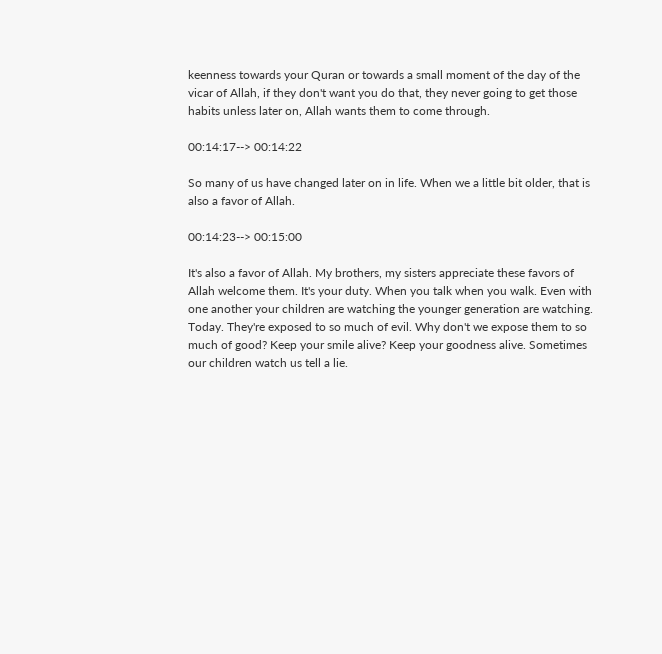keenness towards your Quran or towards a small moment of the day of the vicar of Allah, if they don't want you do that, they never going to get those habits unless later on, Allah wants them to come through.

00:14:17--> 00:14:22

So many of us have changed later on in life. When we a little bit older, that is also a favor of Allah.

00:14:23--> 00:15:00

It's also a favor of Allah. My brothers, my sisters appreciate these favors of Allah welcome them. It's your duty. When you talk when you walk. Even with one another your children are watching the younger generation are watching. Today. They're exposed to so much of evil. Why don't we expose them to so much of good? Keep your smile alive? Keep your goodness alive. Sometimes our children watch us tell a lie.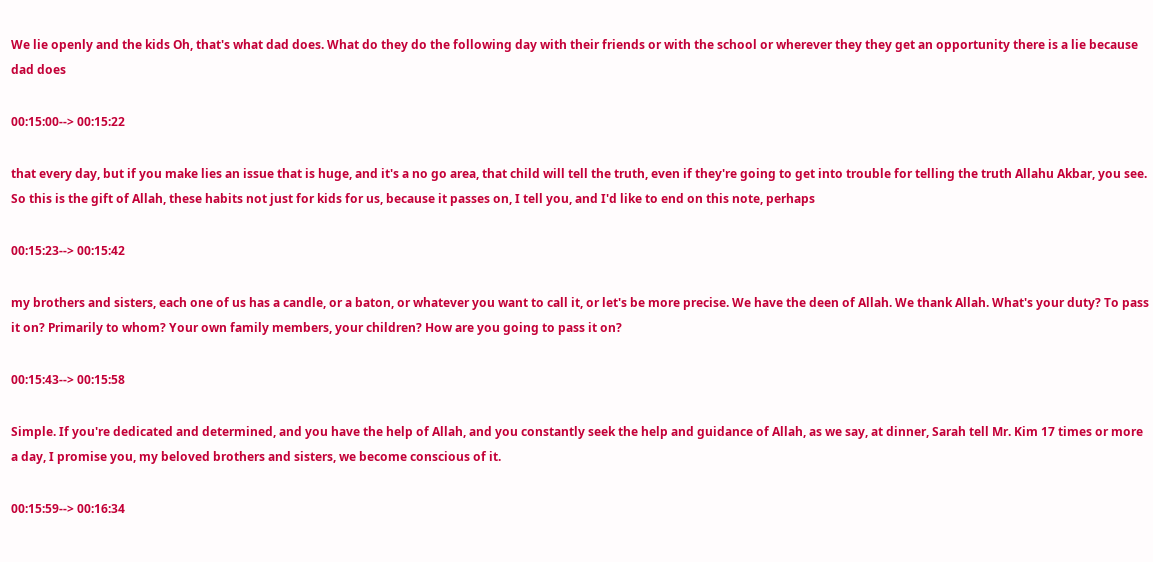We lie openly and the kids Oh, that's what dad does. What do they do the following day with their friends or with the school or wherever they they get an opportunity there is a lie because dad does

00:15:00--> 00:15:22

that every day, but if you make lies an issue that is huge, and it's a no go area, that child will tell the truth, even if they're going to get into trouble for telling the truth Allahu Akbar, you see. So this is the gift of Allah, these habits not just for kids for us, because it passes on, I tell you, and I'd like to end on this note, perhaps

00:15:23--> 00:15:42

my brothers and sisters, each one of us has a candle, or a baton, or whatever you want to call it, or let's be more precise. We have the deen of Allah. We thank Allah. What's your duty? To pass it on? Primarily to whom? Your own family members, your children? How are you going to pass it on?

00:15:43--> 00:15:58

Simple. If you're dedicated and determined, and you have the help of Allah, and you constantly seek the help and guidance of Allah, as we say, at dinner, Sarah tell Mr. Kim 17 times or more a day, I promise you, my beloved brothers and sisters, we become conscious of it.

00:15:59--> 00:16:34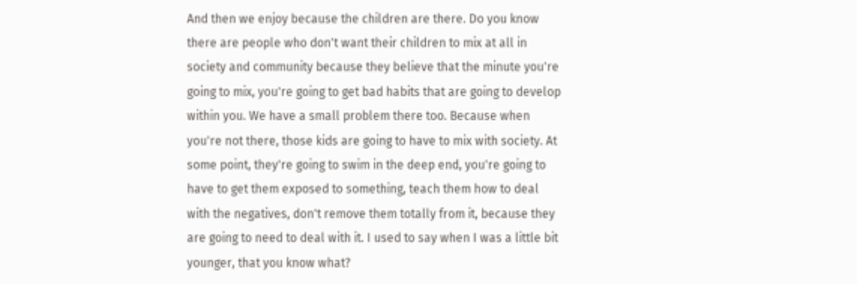And then we enjoy because the children are there. Do you know there are people who don't want their children to mix at all in society and community because they believe that the minute you're going to mix, you're going to get bad habits that are going to develop within you. We have a small problem there too. Because when you're not there, those kids are going to have to mix with society. At some point, they're going to swim in the deep end, you're going to have to get them exposed to something, teach them how to deal with the negatives, don't remove them totally from it, because they are going to need to deal with it. I used to say when I was a little bit younger, that you know what?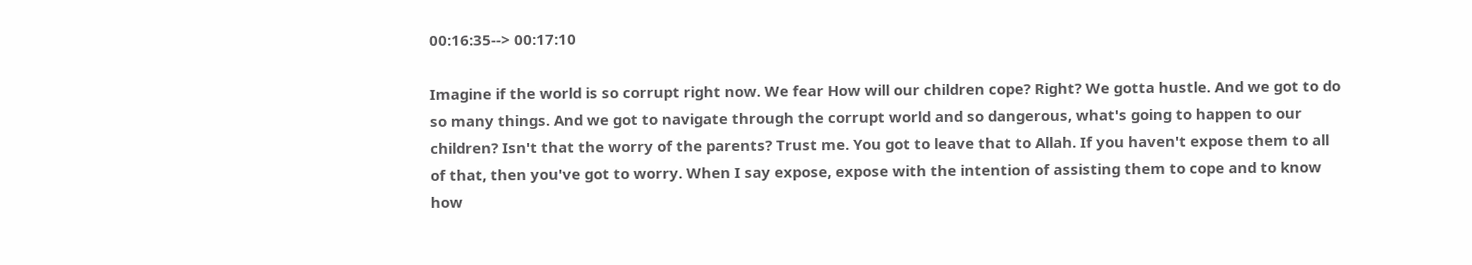00:16:35--> 00:17:10

Imagine if the world is so corrupt right now. We fear How will our children cope? Right? We gotta hustle. And we got to do so many things. And we got to navigate through the corrupt world and so dangerous, what's going to happen to our children? Isn't that the worry of the parents? Trust me. You got to leave that to Allah. If you haven't expose them to all of that, then you've got to worry. When I say expose, expose with the intention of assisting them to cope and to know how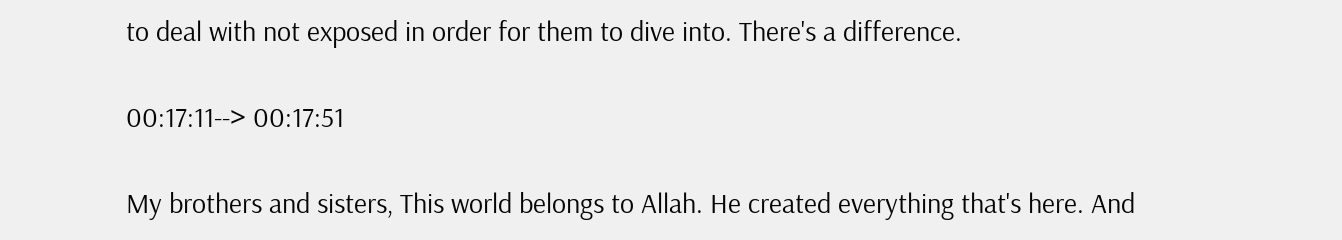to deal with not exposed in order for them to dive into. There's a difference.

00:17:11--> 00:17:51

My brothers and sisters, This world belongs to Allah. He created everything that's here. And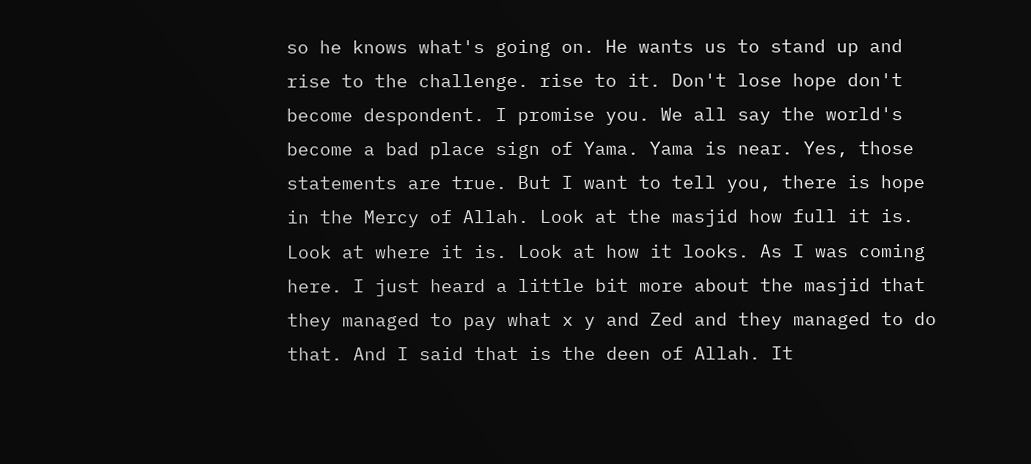so he knows what's going on. He wants us to stand up and rise to the challenge. rise to it. Don't lose hope don't become despondent. I promise you. We all say the world's become a bad place sign of Yama. Yama is near. Yes, those statements are true. But I want to tell you, there is hope in the Mercy of Allah. Look at the masjid how full it is. Look at where it is. Look at how it looks. As I was coming here. I just heard a little bit more about the masjid that they managed to pay what x y and Zed and they managed to do that. And I said that is the deen of Allah. It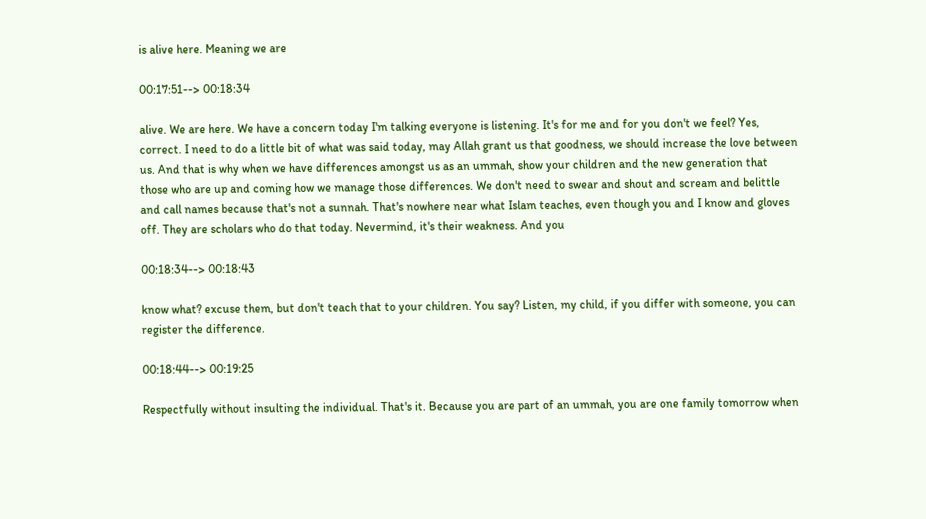is alive here. Meaning we are

00:17:51--> 00:18:34

alive. We are here. We have a concern today I'm talking everyone is listening. It's for me and for you don't we feel? Yes, correct. I need to do a little bit of what was said today, may Allah grant us that goodness, we should increase the love between us. And that is why when we have differences amongst us as an ummah, show your children and the new generation that those who are up and coming how we manage those differences. We don't need to swear and shout and scream and belittle and call names because that's not a sunnah. That's nowhere near what Islam teaches, even though you and I know and gloves off. They are scholars who do that today. Nevermind, it's their weakness. And you

00:18:34--> 00:18:43

know what? excuse them, but don't teach that to your children. You say? Listen, my child, if you differ with someone, you can register the difference.

00:18:44--> 00:19:25

Respectfully without insulting the individual. That's it. Because you are part of an ummah, you are one family tomorrow when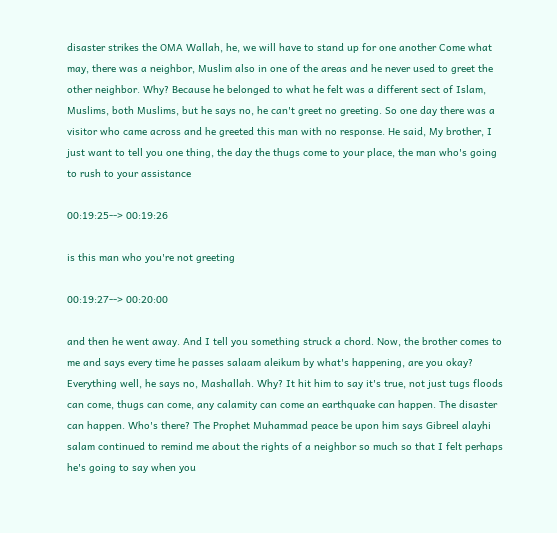disaster strikes the OMA Wallah, he, we will have to stand up for one another Come what may, there was a neighbor, Muslim also in one of the areas and he never used to greet the other neighbor. Why? Because he belonged to what he felt was a different sect of Islam, Muslims, both Muslims, but he says no, he can't greet no greeting. So one day there was a visitor who came across and he greeted this man with no response. He said, My brother, I just want to tell you one thing, the day the thugs come to your place, the man who's going to rush to your assistance

00:19:25--> 00:19:26

is this man who you're not greeting

00:19:27--> 00:20:00

and then he went away. And I tell you something struck a chord. Now, the brother comes to me and says every time he passes salaam aleikum by what's happening, are you okay? Everything well, he says no, Mashallah. Why? It hit him to say it's true, not just tugs floods can come, thugs can come, any calamity can come an earthquake can happen. The disaster can happen. Who's there? The Prophet Muhammad peace be upon him says Gibreel alayhi salam continued to remind me about the rights of a neighbor so much so that I felt perhaps he's going to say when you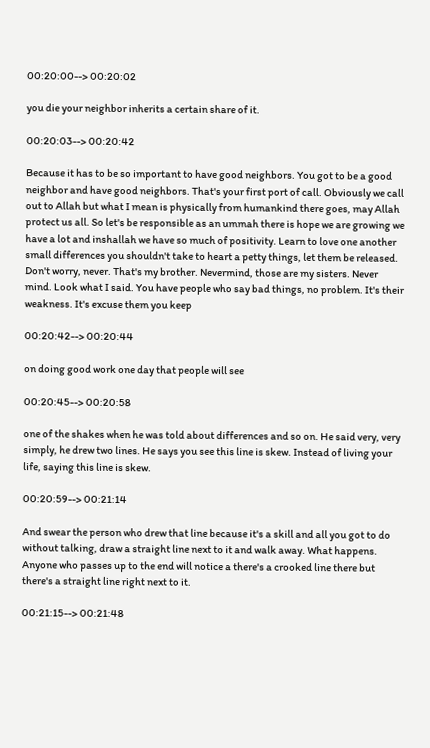00:20:00--> 00:20:02

you die your neighbor inherits a certain share of it.

00:20:03--> 00:20:42

Because it has to be so important to have good neighbors. You got to be a good neighbor and have good neighbors. That's your first port of call. Obviously we call out to Allah but what I mean is physically from humankind there goes, may Allah protect us all. So let's be responsible as an ummah there is hope we are growing we have a lot and inshallah we have so much of positivity. Learn to love one another small differences you shouldn't take to heart a petty things, let them be released. Don't worry, never. That's my brother. Nevermind, those are my sisters. Never mind. Look what I said. You have people who say bad things, no problem. It's their weakness. It's excuse them you keep

00:20:42--> 00:20:44

on doing good work one day that people will see

00:20:45--> 00:20:58

one of the shakes when he was told about differences and so on. He said very, very simply, he drew two lines. He says you see this line is skew. Instead of living your life, saying this line is skew.

00:20:59--> 00:21:14

And swear the person who drew that line because it's a skill and all you got to do without talking, draw a straight line next to it and walk away. What happens. Anyone who passes up to the end will notice a there's a crooked line there but there's a straight line right next to it.

00:21:15--> 00:21:48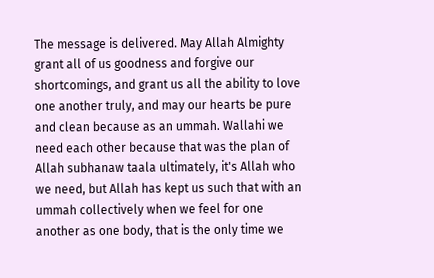The message is delivered. May Allah Almighty grant all of us goodness and forgive our shortcomings, and grant us all the ability to love one another truly, and may our hearts be pure and clean because as an ummah. Wallahi we need each other because that was the plan of Allah subhanaw taala ultimately, it's Allah who we need, but Allah has kept us such that with an ummah collectively when we feel for one another as one body, that is the only time we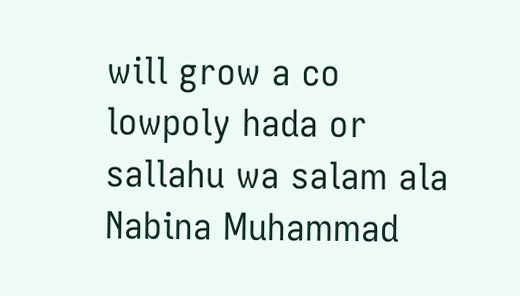will grow a co lowpoly hada or sallahu wa salam ala Nabina Muhammad